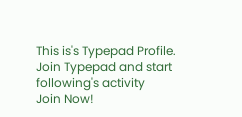This is's Typepad Profile.
Join Typepad and start following's activity
Join Now!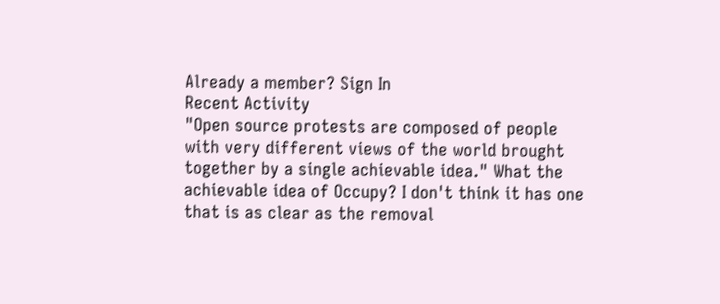Already a member? Sign In
Recent Activity
"Open source protests are composed of people with very different views of the world brought together by a single achievable idea." What the achievable idea of Occupy? I don't think it has one that is as clear as the removal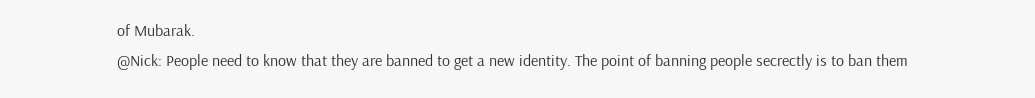of Mubarak.
@Nick: People need to know that they are banned to get a new identity. The point of banning people secrectly is to ban them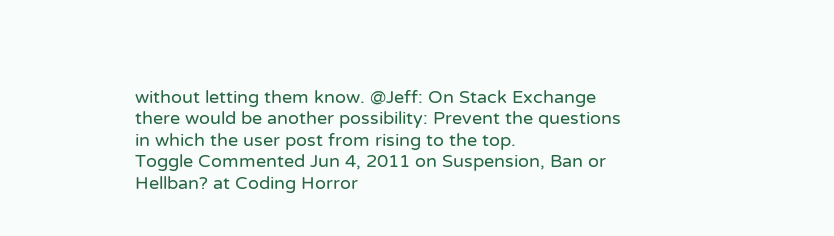without letting them know. @Jeff: On Stack Exchange there would be another possibility: Prevent the questions in which the user post from rising to the top.
Toggle Commented Jun 4, 2011 on Suspension, Ban or Hellban? at Coding Horror